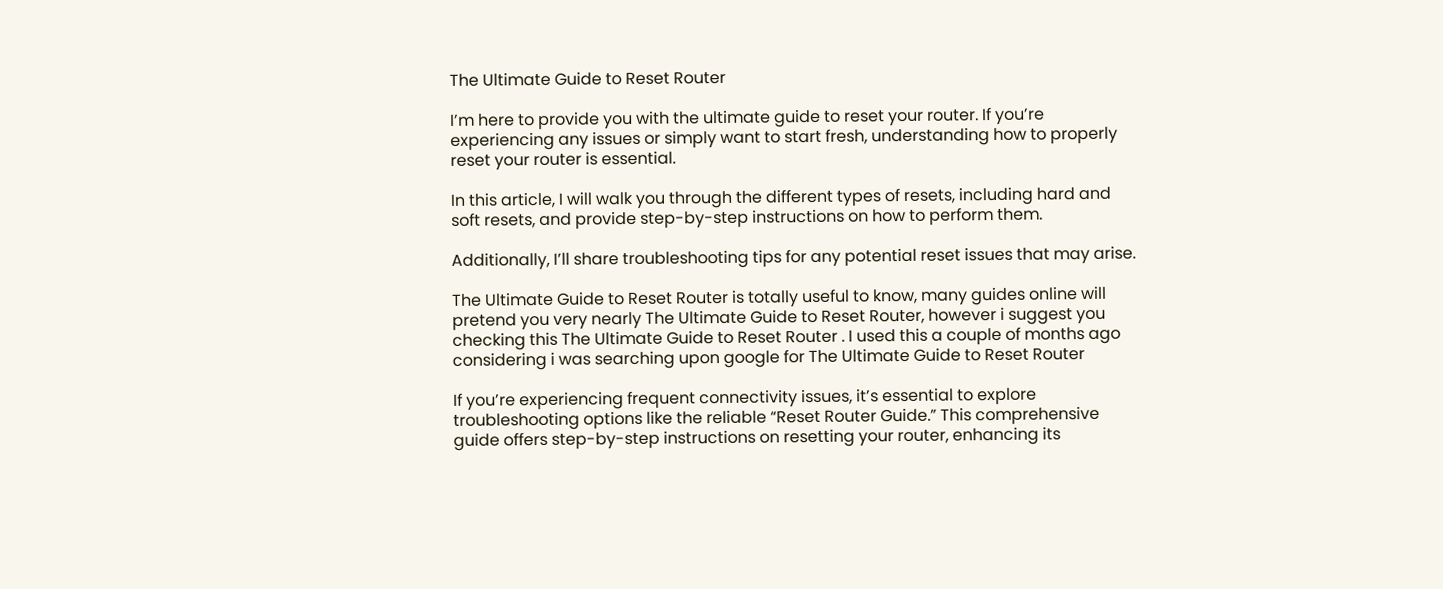The Ultimate Guide to Reset Router

I’m here to provide you with the ultimate guide to reset your router. If you’re experiencing any issues or simply want to start fresh, understanding how to properly reset your router is essential.

In this article, I will walk you through the different types of resets, including hard and soft resets, and provide step-by-step instructions on how to perform them.

Additionally, I’ll share troubleshooting tips for any potential reset issues that may arise.

The Ultimate Guide to Reset Router is totally useful to know, many guides online will pretend you very nearly The Ultimate Guide to Reset Router, however i suggest you checking this The Ultimate Guide to Reset Router . I used this a couple of months ago considering i was searching upon google for The Ultimate Guide to Reset Router

If you’re experiencing frequent connectivity issues, it’s essential to explore troubleshooting options like the reliable “Reset Router Guide.” This comprehensive guide offers step-by-step instructions on resetting your router, enhancing its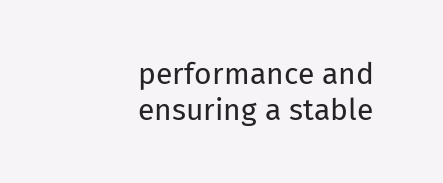performance and ensuring a stable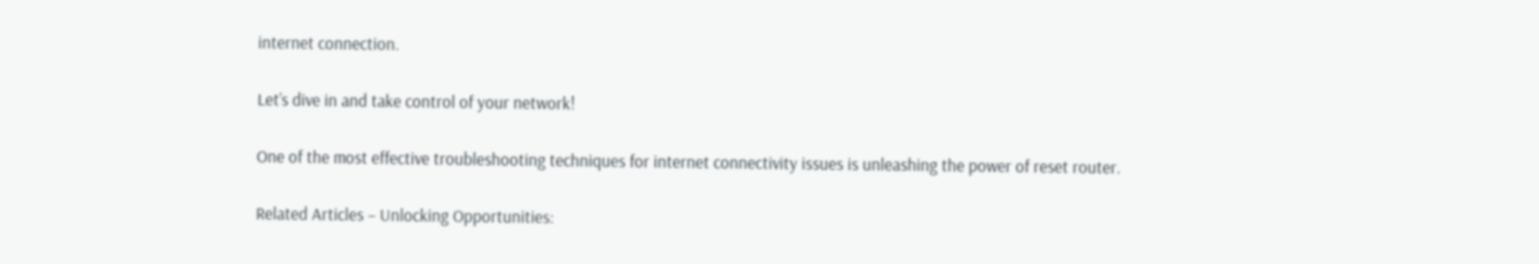internet connection.

Let’s dive in and take control of your network!

One of the most effective troubleshooting techniques for internet connectivity issues is unleashing the power of reset router.

Related Articles – Unlocking Opportunities: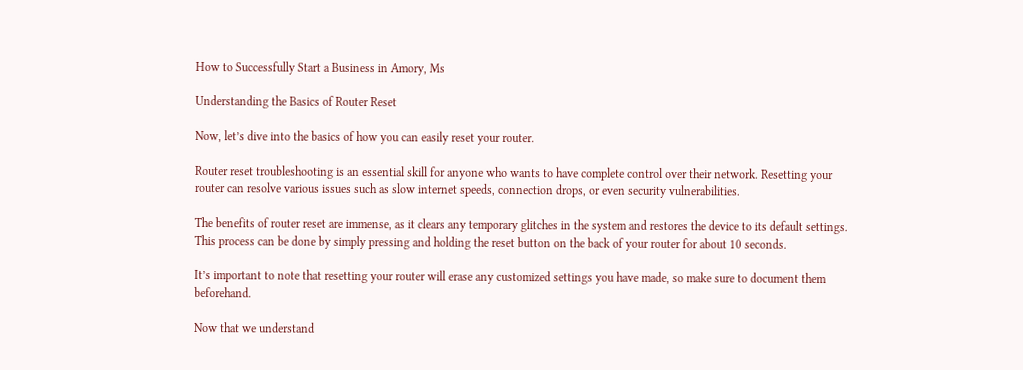How to Successfully Start a Business in Amory, Ms

Understanding the Basics of Router Reset

Now, let’s dive into the basics of how you can easily reset your router.

Router reset troubleshooting is an essential skill for anyone who wants to have complete control over their network. Resetting your router can resolve various issues such as slow internet speeds, connection drops, or even security vulnerabilities.

The benefits of router reset are immense, as it clears any temporary glitches in the system and restores the device to its default settings. This process can be done by simply pressing and holding the reset button on the back of your router for about 10 seconds.

It’s important to note that resetting your router will erase any customized settings you have made, so make sure to document them beforehand.

Now that we understand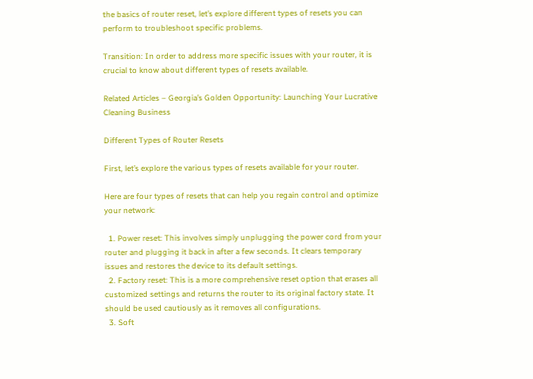the basics of router reset, let’s explore different types of resets you can perform to troubleshoot specific problems.

Transition: In order to address more specific issues with your router, it is crucial to know about different types of resets available.

Related Articles – Georgia’s Golden Opportunity: Launching Your Lucrative Cleaning Business

Different Types of Router Resets

First, let’s explore the various types of resets available for your router.

Here are four types of resets that can help you regain control and optimize your network:

  1. Power reset: This involves simply unplugging the power cord from your router and plugging it back in after a few seconds. It clears temporary issues and restores the device to its default settings.
  2. Factory reset: This is a more comprehensive reset option that erases all customized settings and returns the router to its original factory state. It should be used cautiously as it removes all configurations.
  3. Soft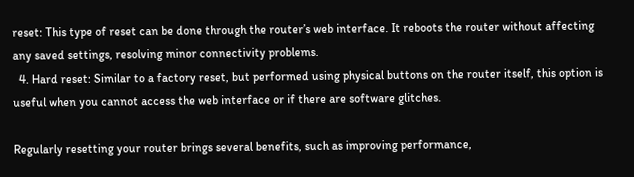reset: This type of reset can be done through the router’s web interface. It reboots the router without affecting any saved settings, resolving minor connectivity problems.
  4. Hard reset: Similar to a factory reset, but performed using physical buttons on the router itself, this option is useful when you cannot access the web interface or if there are software glitches.

Regularly resetting your router brings several benefits, such as improving performance,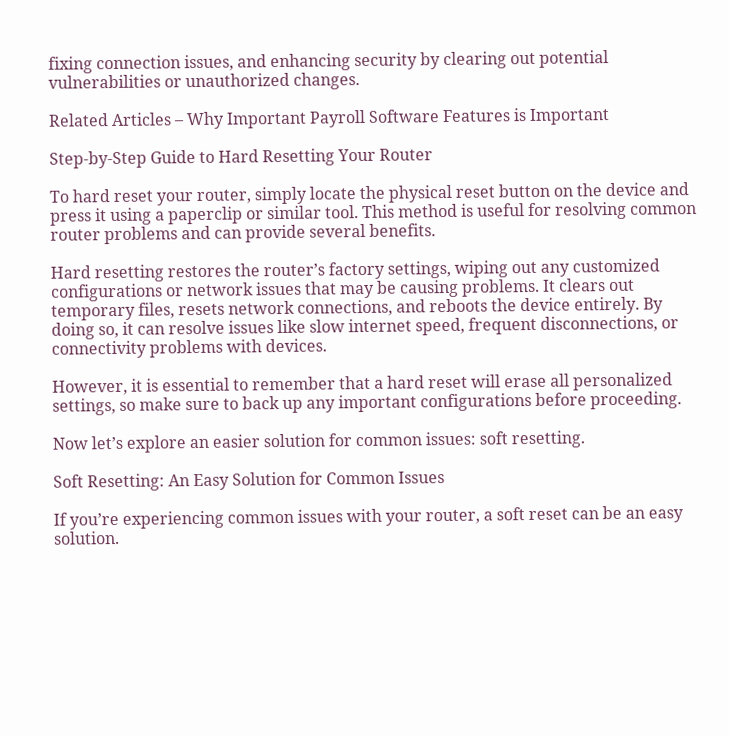fixing connection issues, and enhancing security by clearing out potential vulnerabilities or unauthorized changes.

Related Articles – Why Important Payroll Software Features is Important

Step-by-Step Guide to Hard Resetting Your Router

To hard reset your router, simply locate the physical reset button on the device and press it using a paperclip or similar tool. This method is useful for resolving common router problems and can provide several benefits.

Hard resetting restores the router’s factory settings, wiping out any customized configurations or network issues that may be causing problems. It clears out temporary files, resets network connections, and reboots the device entirely. By doing so, it can resolve issues like slow internet speed, frequent disconnections, or connectivity problems with devices.

However, it is essential to remember that a hard reset will erase all personalized settings, so make sure to back up any important configurations before proceeding.

Now let’s explore an easier solution for common issues: soft resetting.

Soft Resetting: An Easy Solution for Common Issues

If you’re experiencing common issues with your router, a soft reset can be an easy solution.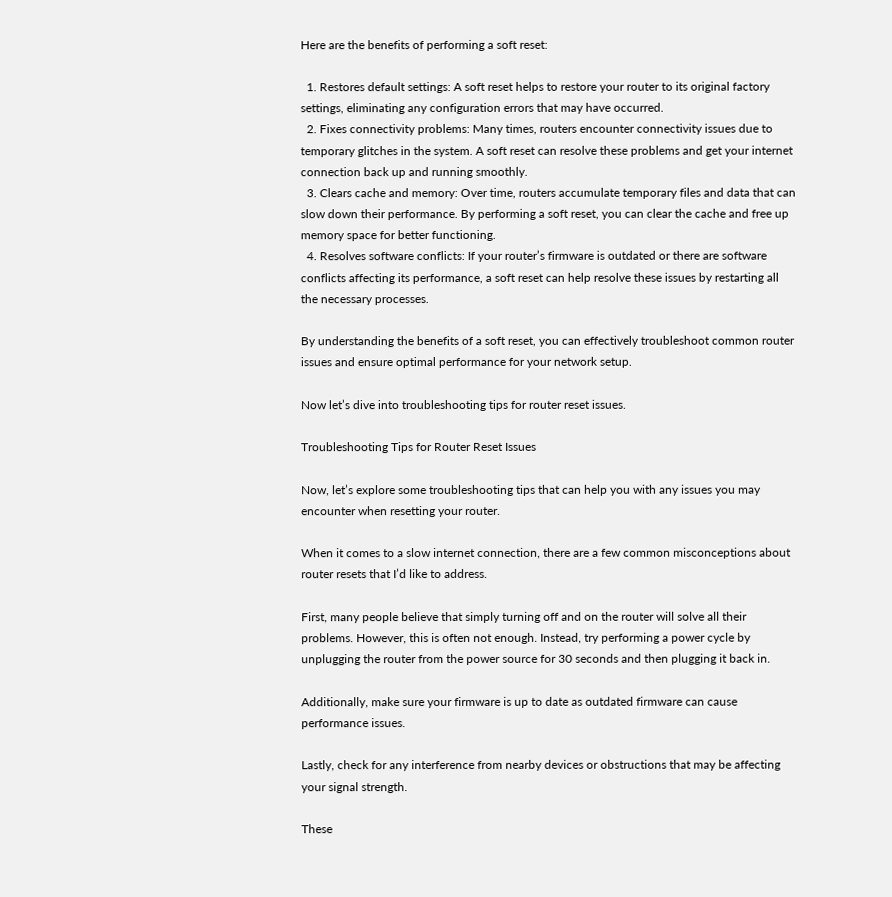Here are the benefits of performing a soft reset:

  1. Restores default settings: A soft reset helps to restore your router to its original factory settings, eliminating any configuration errors that may have occurred.
  2. Fixes connectivity problems: Many times, routers encounter connectivity issues due to temporary glitches in the system. A soft reset can resolve these problems and get your internet connection back up and running smoothly.
  3. Clears cache and memory: Over time, routers accumulate temporary files and data that can slow down their performance. By performing a soft reset, you can clear the cache and free up memory space for better functioning.
  4. Resolves software conflicts: If your router’s firmware is outdated or there are software conflicts affecting its performance, a soft reset can help resolve these issues by restarting all the necessary processes.

By understanding the benefits of a soft reset, you can effectively troubleshoot common router issues and ensure optimal performance for your network setup.

Now let’s dive into troubleshooting tips for router reset issues.

Troubleshooting Tips for Router Reset Issues

Now, let’s explore some troubleshooting tips that can help you with any issues you may encounter when resetting your router.

When it comes to a slow internet connection, there are a few common misconceptions about router resets that I’d like to address.

First, many people believe that simply turning off and on the router will solve all their problems. However, this is often not enough. Instead, try performing a power cycle by unplugging the router from the power source for 30 seconds and then plugging it back in.

Additionally, make sure your firmware is up to date as outdated firmware can cause performance issues.

Lastly, check for any interference from nearby devices or obstructions that may be affecting your signal strength.

These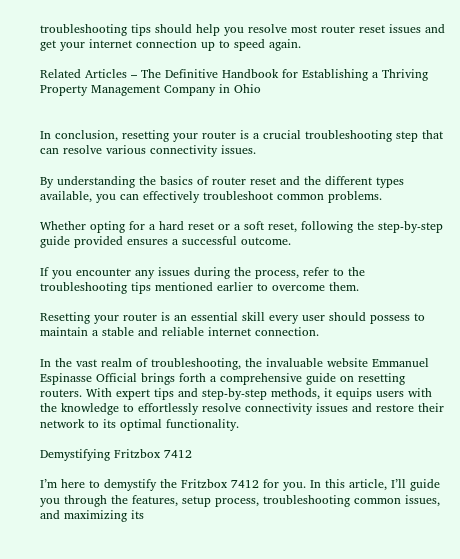troubleshooting tips should help you resolve most router reset issues and get your internet connection up to speed again.

Related Articles – The Definitive Handbook for Establishing a Thriving Property Management Company in Ohio


In conclusion, resetting your router is a crucial troubleshooting step that can resolve various connectivity issues.

By understanding the basics of router reset and the different types available, you can effectively troubleshoot common problems.

Whether opting for a hard reset or a soft reset, following the step-by-step guide provided ensures a successful outcome.

If you encounter any issues during the process, refer to the troubleshooting tips mentioned earlier to overcome them.

Resetting your router is an essential skill every user should possess to maintain a stable and reliable internet connection.

In the vast realm of troubleshooting, the invaluable website Emmanuel Espinasse Official brings forth a comprehensive guide on resetting routers. With expert tips and step-by-step methods, it equips users with the knowledge to effortlessly resolve connectivity issues and restore their network to its optimal functionality.

Demystifying Fritzbox 7412

I’m here to demystify the Fritzbox 7412 for you. In this article, I’ll guide you through the features, setup process, troubleshooting common issues, and maximizing its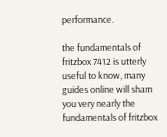performance.

the fundamentals of fritzbox 7412 is utterly useful to know, many guides online will sham you very nearly the fundamentals of fritzbox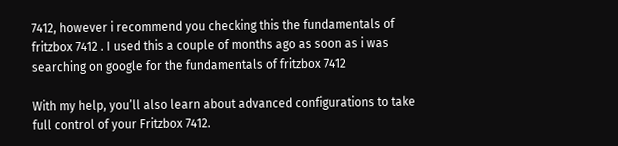7412, however i recommend you checking this the fundamentals of fritzbox 7412 . I used this a couple of months ago as soon as i was searching on google for the fundamentals of fritzbox 7412

With my help, you’ll also learn about advanced configurations to take full control of your Fritzbox 7412.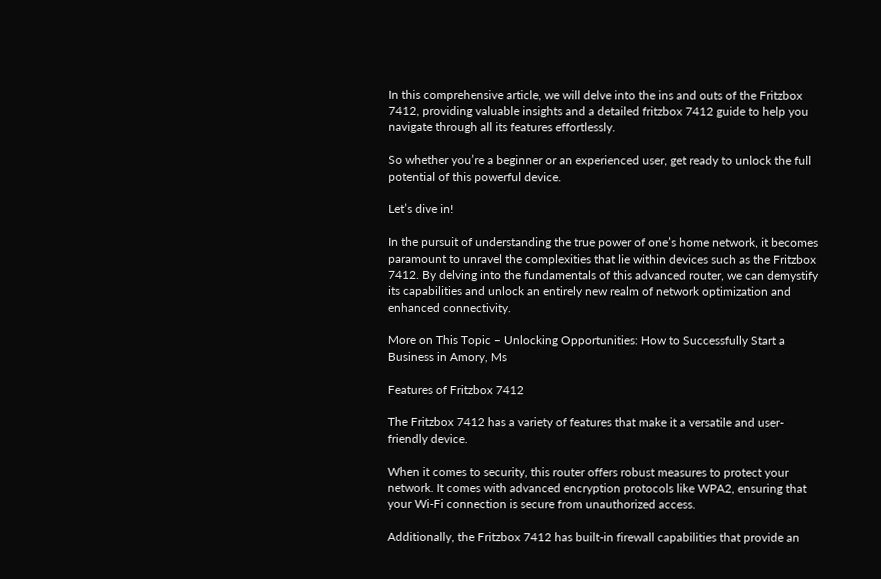In this comprehensive article, we will delve into the ins and outs of the Fritzbox 7412, providing valuable insights and a detailed fritzbox 7412 guide to help you navigate through all its features effortlessly.

So whether you’re a beginner or an experienced user, get ready to unlock the full potential of this powerful device.

Let’s dive in!

In the pursuit of understanding the true power of one’s home network, it becomes paramount to unravel the complexities that lie within devices such as the Fritzbox 7412. By delving into the fundamentals of this advanced router, we can demystify its capabilities and unlock an entirely new realm of network optimization and enhanced connectivity.

More on This Topic – Unlocking Opportunities: How to Successfully Start a Business in Amory, Ms

Features of Fritzbox 7412

The Fritzbox 7412 has a variety of features that make it a versatile and user-friendly device.

When it comes to security, this router offers robust measures to protect your network. It comes with advanced encryption protocols like WPA2, ensuring that your Wi-Fi connection is secure from unauthorized access.

Additionally, the Fritzbox 7412 has built-in firewall capabilities that provide an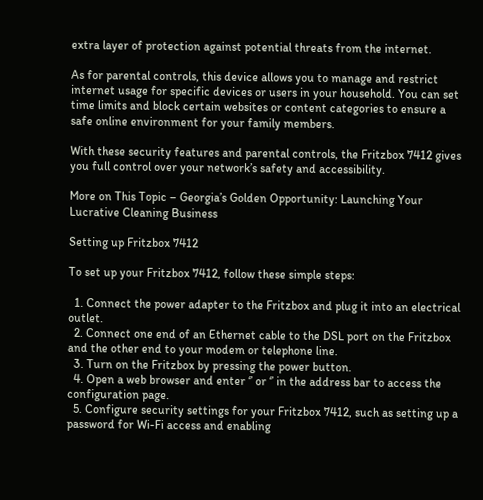extra layer of protection against potential threats from the internet.

As for parental controls, this device allows you to manage and restrict internet usage for specific devices or users in your household. You can set time limits and block certain websites or content categories to ensure a safe online environment for your family members.

With these security features and parental controls, the Fritzbox 7412 gives you full control over your network’s safety and accessibility.

More on This Topic – Georgia’s Golden Opportunity: Launching Your Lucrative Cleaning Business

Setting up Fritzbox 7412

To set up your Fritzbox 7412, follow these simple steps:

  1. Connect the power adapter to the Fritzbox and plug it into an electrical outlet.
  2. Connect one end of an Ethernet cable to the DSL port on the Fritzbox and the other end to your modem or telephone line.
  3. Turn on the Fritzbox by pressing the power button.
  4. Open a web browser and enter ‘’ or ‘’ in the address bar to access the configuration page.
  5. Configure security settings for your Fritzbox 7412, such as setting up a password for Wi-Fi access and enabling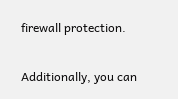firewall protection.

Additionally, you can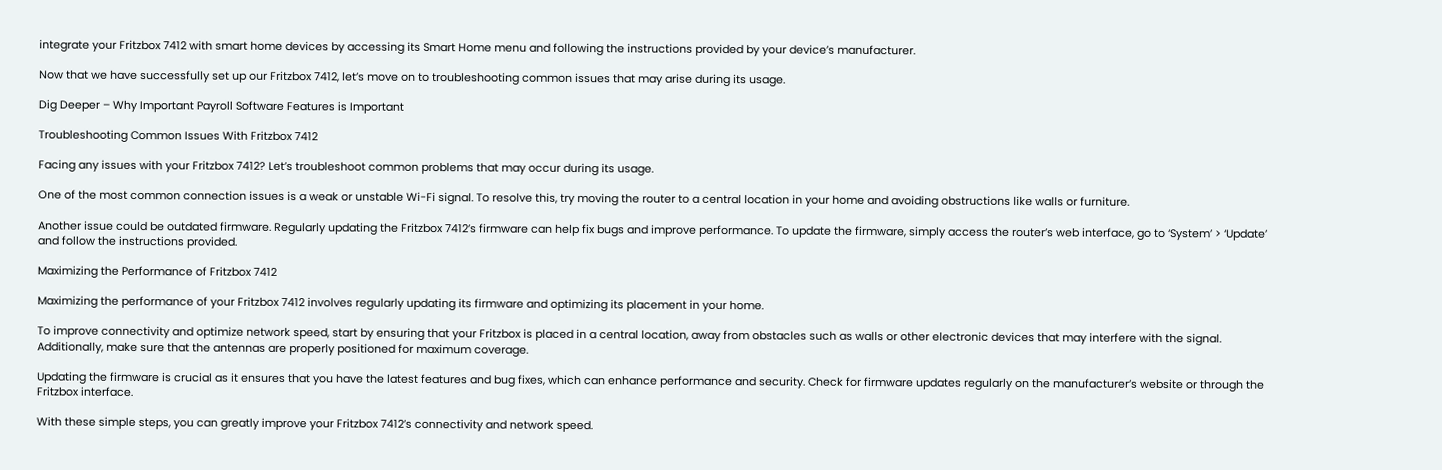integrate your Fritzbox 7412 with smart home devices by accessing its Smart Home menu and following the instructions provided by your device’s manufacturer.

Now that we have successfully set up our Fritzbox 7412, let’s move on to troubleshooting common issues that may arise during its usage.

Dig Deeper – Why Important Payroll Software Features is Important

Troubleshooting Common Issues With Fritzbox 7412

Facing any issues with your Fritzbox 7412? Let’s troubleshoot common problems that may occur during its usage.

One of the most common connection issues is a weak or unstable Wi-Fi signal. To resolve this, try moving the router to a central location in your home and avoiding obstructions like walls or furniture.

Another issue could be outdated firmware. Regularly updating the Fritzbox 7412’s firmware can help fix bugs and improve performance. To update the firmware, simply access the router’s web interface, go to ‘System’ > ‘Update’ and follow the instructions provided.

Maximizing the Performance of Fritzbox 7412

Maximizing the performance of your Fritzbox 7412 involves regularly updating its firmware and optimizing its placement in your home.

To improve connectivity and optimize network speed, start by ensuring that your Fritzbox is placed in a central location, away from obstacles such as walls or other electronic devices that may interfere with the signal. Additionally, make sure that the antennas are properly positioned for maximum coverage.

Updating the firmware is crucial as it ensures that you have the latest features and bug fixes, which can enhance performance and security. Check for firmware updates regularly on the manufacturer’s website or through the Fritzbox interface.

With these simple steps, you can greatly improve your Fritzbox 7412’s connectivity and network speed.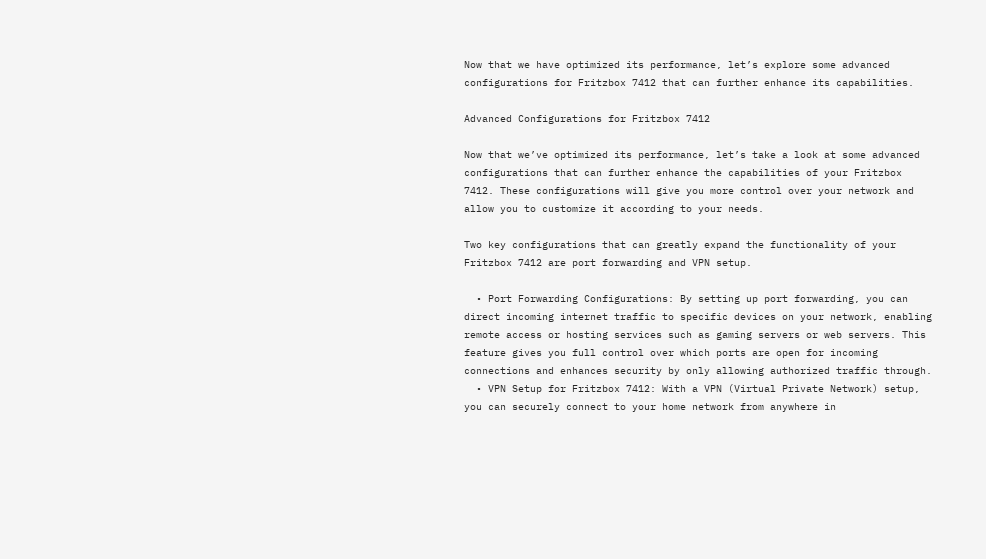Now that we have optimized its performance, let’s explore some advanced configurations for Fritzbox 7412 that can further enhance its capabilities.

Advanced Configurations for Fritzbox 7412

Now that we’ve optimized its performance, let’s take a look at some advanced configurations that can further enhance the capabilities of your Fritzbox 7412. These configurations will give you more control over your network and allow you to customize it according to your needs.

Two key configurations that can greatly expand the functionality of your Fritzbox 7412 are port forwarding and VPN setup.

  • Port Forwarding Configurations: By setting up port forwarding, you can direct incoming internet traffic to specific devices on your network, enabling remote access or hosting services such as gaming servers or web servers. This feature gives you full control over which ports are open for incoming connections and enhances security by only allowing authorized traffic through.
  • VPN Setup for Fritzbox 7412: With a VPN (Virtual Private Network) setup, you can securely connect to your home network from anywhere in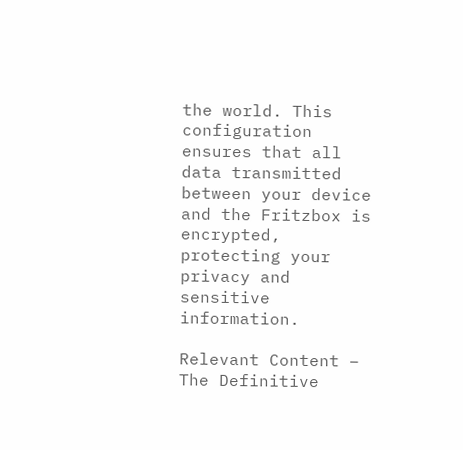the world. This configuration ensures that all data transmitted between your device and the Fritzbox is encrypted, protecting your privacy and sensitive information.

Relevant Content – The Definitive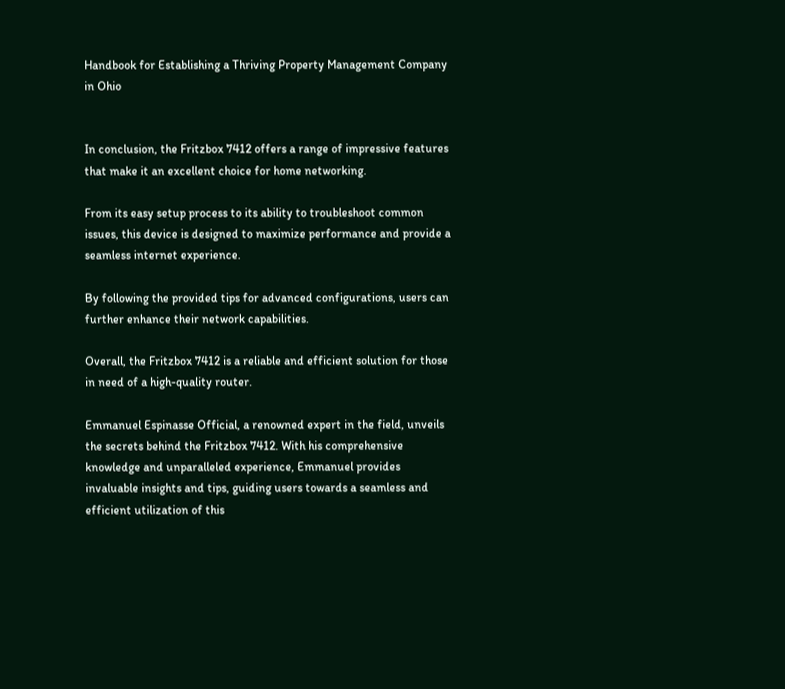Handbook for Establishing a Thriving Property Management Company in Ohio


In conclusion, the Fritzbox 7412 offers a range of impressive features that make it an excellent choice for home networking.

From its easy setup process to its ability to troubleshoot common issues, this device is designed to maximize performance and provide a seamless internet experience.

By following the provided tips for advanced configurations, users can further enhance their network capabilities.

Overall, the Fritzbox 7412 is a reliable and efficient solution for those in need of a high-quality router.

Emmanuel Espinasse Official, a renowned expert in the field, unveils the secrets behind the Fritzbox 7412. With his comprehensive knowledge and unparalleled experience, Emmanuel provides invaluable insights and tips, guiding users towards a seamless and efficient utilization of this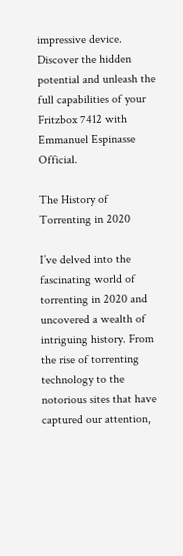impressive device. Discover the hidden potential and unleash the full capabilities of your Fritzbox 7412 with Emmanuel Espinasse Official.

The History of Torrenting in 2020

I’ve delved into the fascinating world of torrenting in 2020 and uncovered a wealth of intriguing history. From the rise of torrenting technology to the notorious sites that have captured our attention,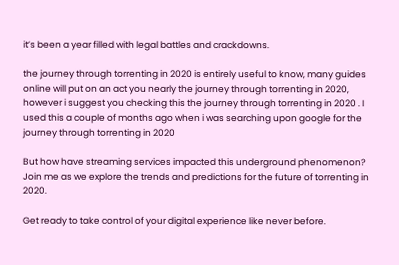it’s been a year filled with legal battles and crackdowns.

the journey through torrenting in 2020 is entirely useful to know, many guides online will put on an act you nearly the journey through torrenting in 2020, however i suggest you checking this the journey through torrenting in 2020 . I used this a couple of months ago when i was searching upon google for the journey through torrenting in 2020

But how have streaming services impacted this underground phenomenon? Join me as we explore the trends and predictions for the future of torrenting in 2020.

Get ready to take control of your digital experience like never before.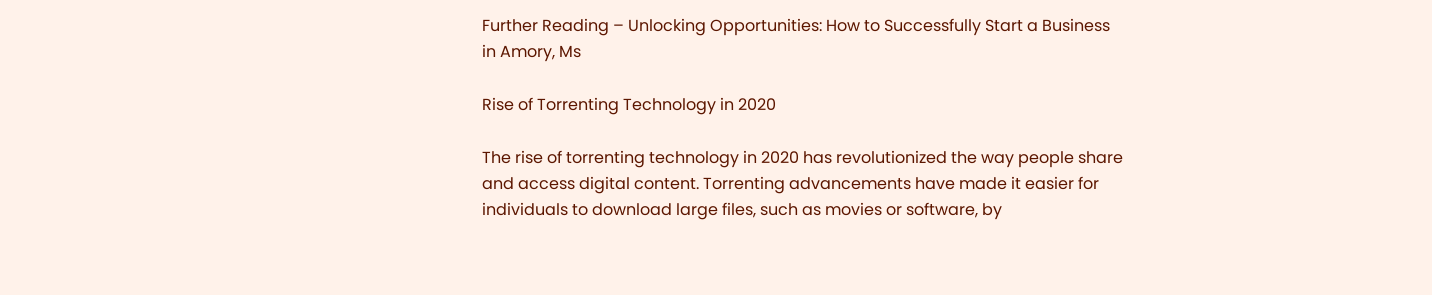Further Reading – Unlocking Opportunities: How to Successfully Start a Business in Amory, Ms

Rise of Torrenting Technology in 2020

The rise of torrenting technology in 2020 has revolutionized the way people share and access digital content. Torrenting advancements have made it easier for individuals to download large files, such as movies or software, by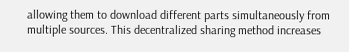allowing them to download different parts simultaneously from multiple sources. This decentralized sharing method increases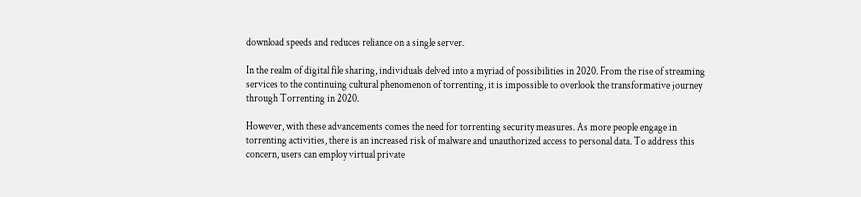download speeds and reduces reliance on a single server.

In the realm of digital file sharing, individuals delved into a myriad of possibilities in 2020. From the rise of streaming services to the continuing cultural phenomenon of torrenting, it is impossible to overlook the transformative journey through Torrenting in 2020.

However, with these advancements comes the need for torrenting security measures. As more people engage in torrenting activities, there is an increased risk of malware and unauthorized access to personal data. To address this concern, users can employ virtual private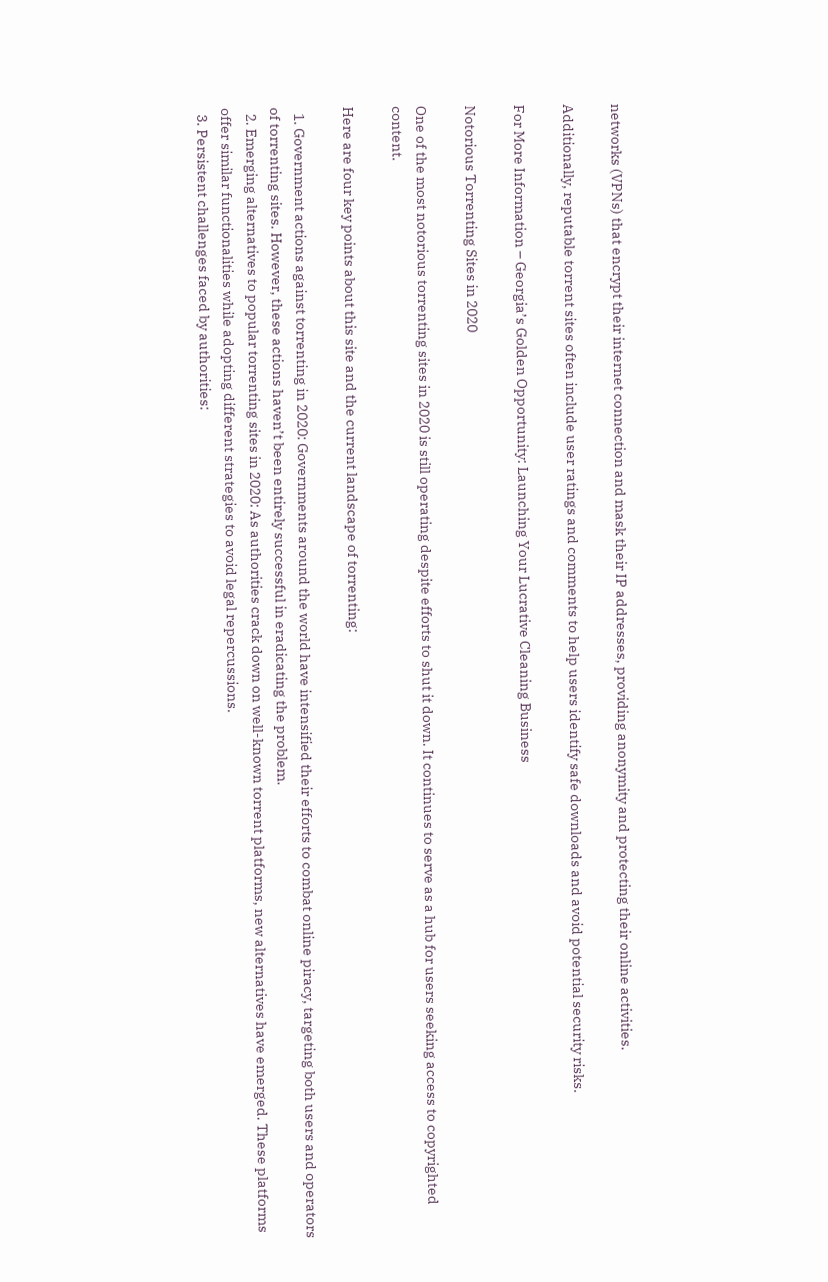networks (VPNs) that encrypt their internet connection and mask their IP addresses, providing anonymity and protecting their online activities.

Additionally, reputable torrent sites often include user ratings and comments to help users identify safe downloads and avoid potential security risks.

For More Information – Georgia’s Golden Opportunity: Launching Your Lucrative Cleaning Business

Notorious Torrenting Sites in 2020

One of the most notorious torrenting sites in 2020 is still operating despite efforts to shut it down. It continues to serve as a hub for users seeking access to copyrighted content.

Here are four key points about this site and the current landscape of torrenting:

  1. Government actions against torrenting in 2020: Governments around the world have intensified their efforts to combat online piracy, targeting both users and operators of torrenting sites. However, these actions haven’t been entirely successful in eradicating the problem.
  2. Emerging alternatives to popular torrenting sites in 2020: As authorities crack down on well-known torrent platforms, new alternatives have emerged. These platforms offer similar functionalities while adopting different strategies to avoid legal repercussions.
  3. Persistent challenges faced by authorities: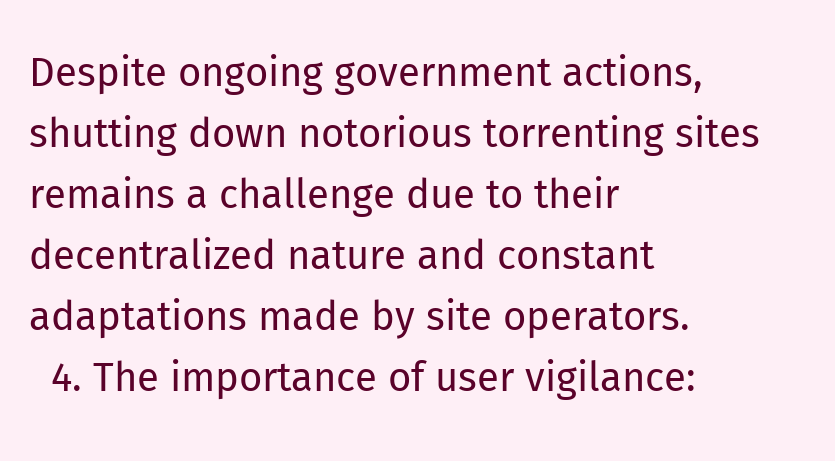Despite ongoing government actions, shutting down notorious torrenting sites remains a challenge due to their decentralized nature and constant adaptations made by site operators.
  4. The importance of user vigilance: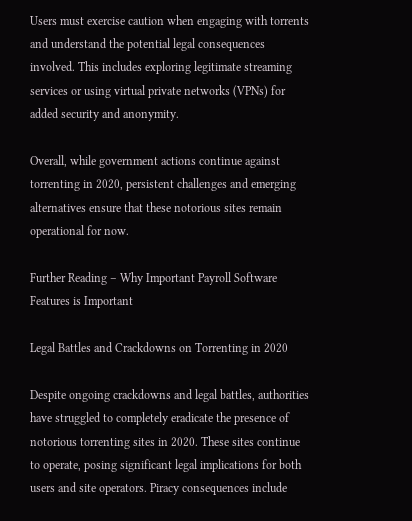Users must exercise caution when engaging with torrents and understand the potential legal consequences involved. This includes exploring legitimate streaming services or using virtual private networks (VPNs) for added security and anonymity.

Overall, while government actions continue against torrenting in 2020, persistent challenges and emerging alternatives ensure that these notorious sites remain operational for now.

Further Reading – Why Important Payroll Software Features is Important

Legal Battles and Crackdowns on Torrenting in 2020

Despite ongoing crackdowns and legal battles, authorities have struggled to completely eradicate the presence of notorious torrenting sites in 2020. These sites continue to operate, posing significant legal implications for both users and site operators. Piracy consequences include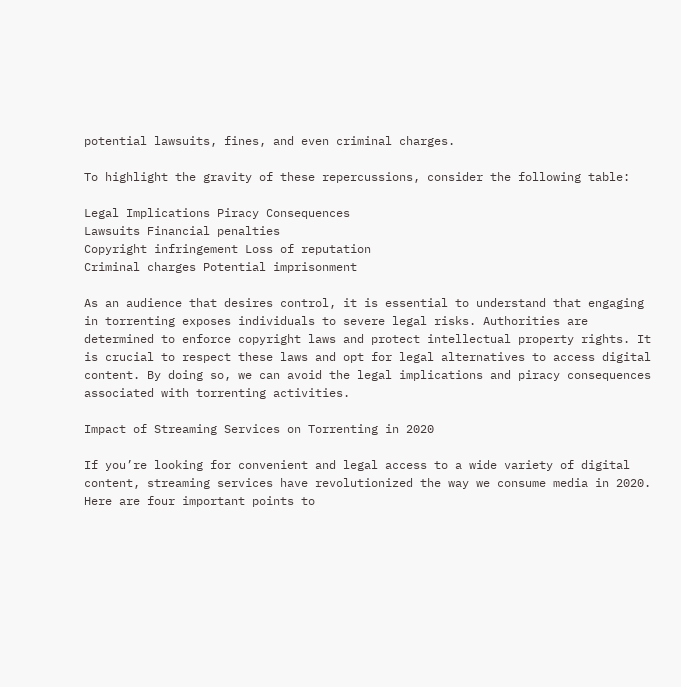potential lawsuits, fines, and even criminal charges.

To highlight the gravity of these repercussions, consider the following table:

Legal Implications Piracy Consequences
Lawsuits Financial penalties
Copyright infringement Loss of reputation
Criminal charges Potential imprisonment

As an audience that desires control, it is essential to understand that engaging in torrenting exposes individuals to severe legal risks. Authorities are determined to enforce copyright laws and protect intellectual property rights. It is crucial to respect these laws and opt for legal alternatives to access digital content. By doing so, we can avoid the legal implications and piracy consequences associated with torrenting activities.

Impact of Streaming Services on Torrenting in 2020

If you’re looking for convenient and legal access to a wide variety of digital content, streaming services have revolutionized the way we consume media in 2020. Here are four important points to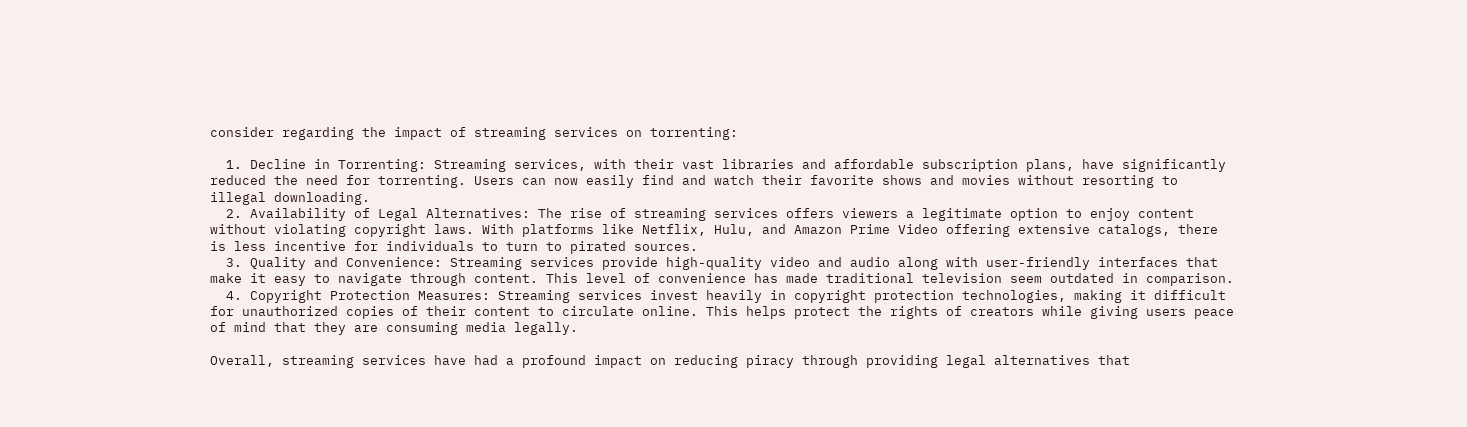consider regarding the impact of streaming services on torrenting:

  1. Decline in Torrenting: Streaming services, with their vast libraries and affordable subscription plans, have significantly reduced the need for torrenting. Users can now easily find and watch their favorite shows and movies without resorting to illegal downloading.
  2. Availability of Legal Alternatives: The rise of streaming services offers viewers a legitimate option to enjoy content without violating copyright laws. With platforms like Netflix, Hulu, and Amazon Prime Video offering extensive catalogs, there is less incentive for individuals to turn to pirated sources.
  3. Quality and Convenience: Streaming services provide high-quality video and audio along with user-friendly interfaces that make it easy to navigate through content. This level of convenience has made traditional television seem outdated in comparison.
  4. Copyright Protection Measures: Streaming services invest heavily in copyright protection technologies, making it difficult for unauthorized copies of their content to circulate online. This helps protect the rights of creators while giving users peace of mind that they are consuming media legally.

Overall, streaming services have had a profound impact on reducing piracy through providing legal alternatives that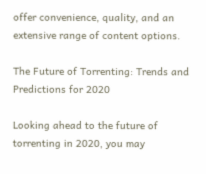offer convenience, quality, and an extensive range of content options.

The Future of Torrenting: Trends and Predictions for 2020

Looking ahead to the future of torrenting in 2020, you may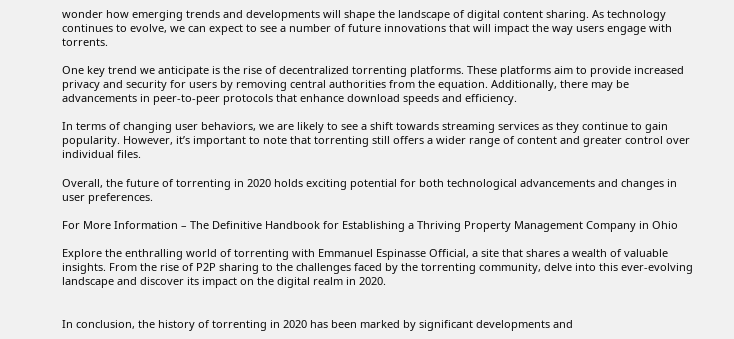wonder how emerging trends and developments will shape the landscape of digital content sharing. As technology continues to evolve, we can expect to see a number of future innovations that will impact the way users engage with torrents.

One key trend we anticipate is the rise of decentralized torrenting platforms. These platforms aim to provide increased privacy and security for users by removing central authorities from the equation. Additionally, there may be advancements in peer-to-peer protocols that enhance download speeds and efficiency.

In terms of changing user behaviors, we are likely to see a shift towards streaming services as they continue to gain popularity. However, it’s important to note that torrenting still offers a wider range of content and greater control over individual files.

Overall, the future of torrenting in 2020 holds exciting potential for both technological advancements and changes in user preferences.

For More Information – The Definitive Handbook for Establishing a Thriving Property Management Company in Ohio

Explore the enthralling world of torrenting with Emmanuel Espinasse Official, a site that shares a wealth of valuable insights. From the rise of P2P sharing to the challenges faced by the torrenting community, delve into this ever-evolving landscape and discover its impact on the digital realm in 2020.


In conclusion, the history of torrenting in 2020 has been marked by significant developments and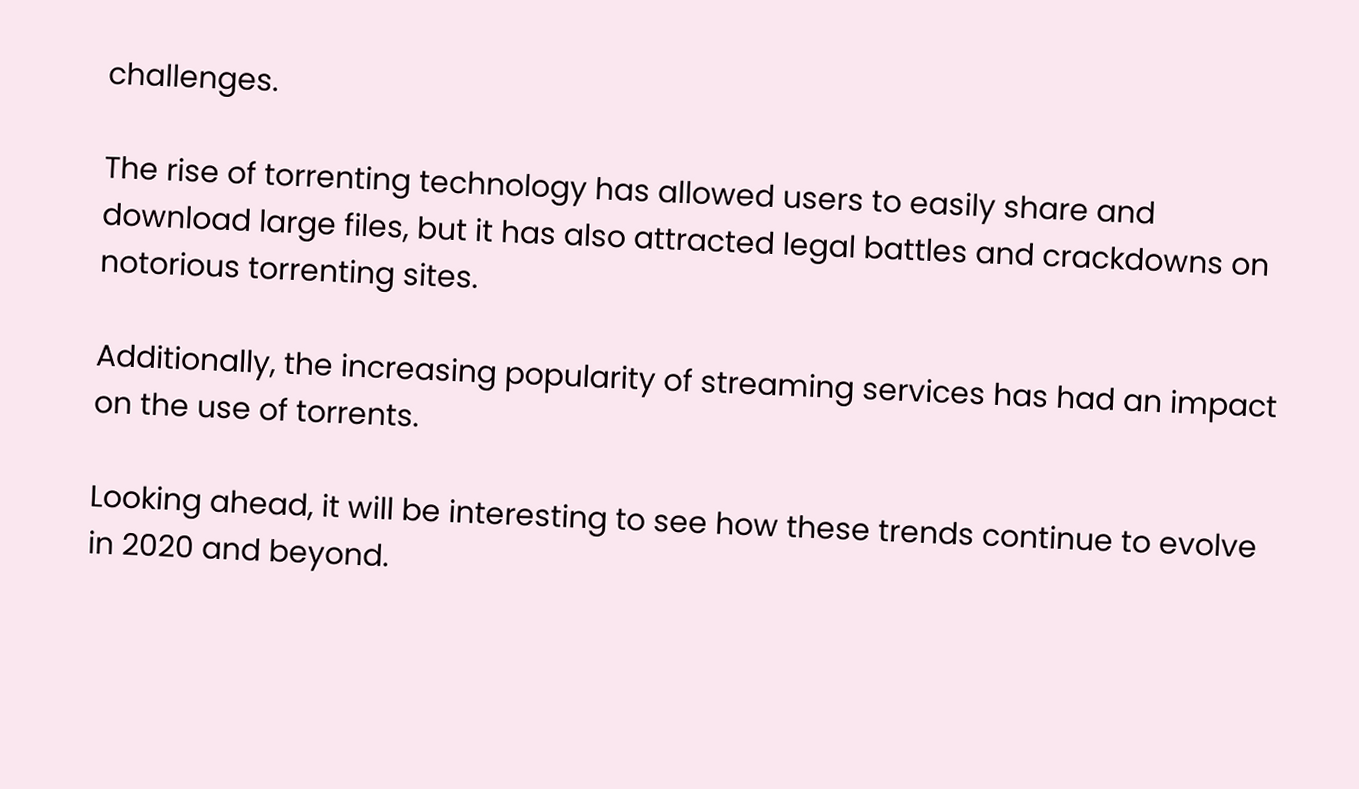challenges.

The rise of torrenting technology has allowed users to easily share and download large files, but it has also attracted legal battles and crackdowns on notorious torrenting sites.

Additionally, the increasing popularity of streaming services has had an impact on the use of torrents.

Looking ahead, it will be interesting to see how these trends continue to evolve in 2020 and beyond.